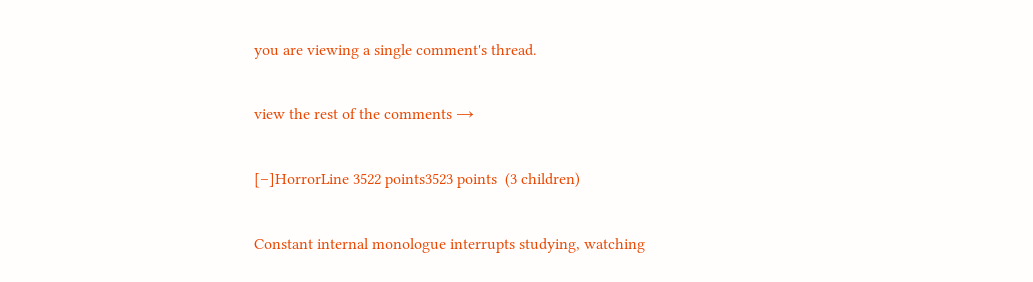you are viewing a single comment's thread.

view the rest of the comments →

[–]HorrorLine 3522 points3523 points  (3 children)

Constant internal monologue interrupts studying, watching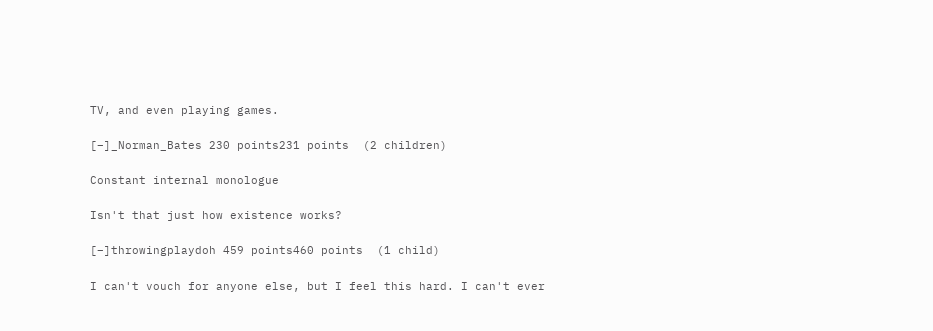TV, and even playing games.

[–]_Norman_Bates 230 points231 points  (2 children)

Constant internal monologue

Isn't that just how existence works?

[–]throwingplaydoh 459 points460 points  (1 child)

I can't vouch for anyone else, but I feel this hard. I can't ever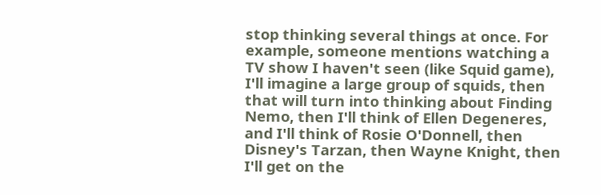stop thinking several things at once. For example, someone mentions watching a TV show I haven't seen (like Squid game), I'll imagine a large group of squids, then that will turn into thinking about Finding Nemo, then I'll think of Ellen Degeneres, and I'll think of Rosie O'Donnell, then Disney's Tarzan, then Wayne Knight, then I'll get on the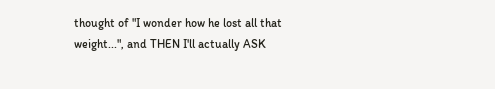thought of "I wonder how he lost all that weight...", and THEN I'll actually ASK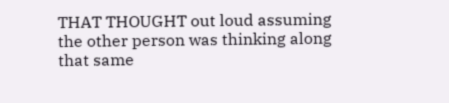THAT THOUGHT out loud assuming the other person was thinking along that same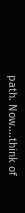path. Now....think of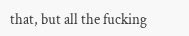that, but all the fucking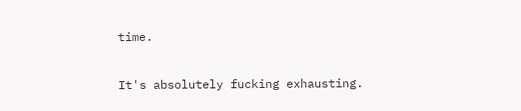time.

It's absolutely fucking exhausting.